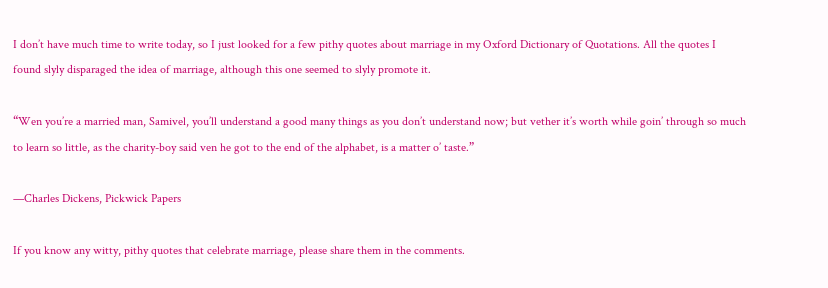I don’t have much time to write today, so I just looked for a few pithy quotes about marriage in my Oxford Dictionary of Quotations. All the quotes I found slyly disparaged the idea of marriage, although this one seemed to slyly promote it.

“Wen you’re a married man, Samivel, you’ll understand a good many things as you don’t understand now; but vether it’s worth while goin’ through so much to learn so little, as the charity-boy said ven he got to the end of the alphabet, is a matter o’ taste.”

—Charles Dickens, Pickwick Papers

If you know any witty, pithy quotes that celebrate marriage, please share them in the comments.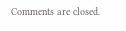Comments are closed.